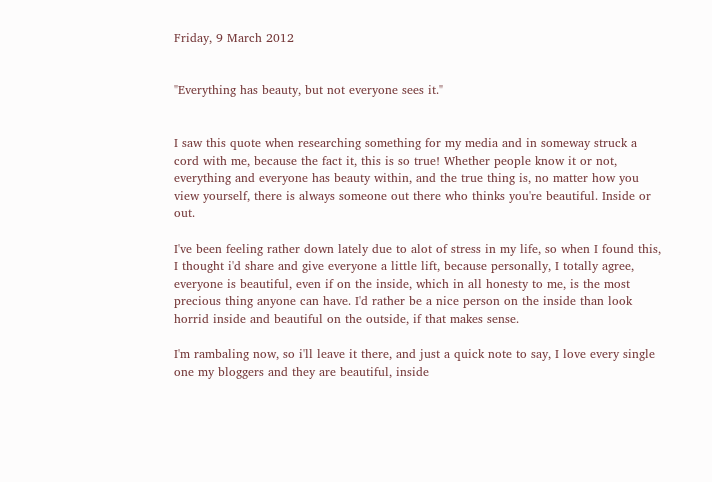Friday, 9 March 2012


"Everything has beauty, but not everyone sees it."


I saw this quote when researching something for my media and in someway struck a cord with me, because the fact it, this is so true! Whether people know it or not, everything and everyone has beauty within, and the true thing is, no matter how you view yourself, there is always someone out there who thinks you're beautiful. Inside or out.

I've been feeling rather down lately due to alot of stress in my life, so when I found this, I thought i'd share and give everyone a little lift, because personally, I totally agree, everyone is beautiful, even if on the inside, which in all honesty to me, is the most precious thing anyone can have. I'd rather be a nice person on the inside than look horrid inside and beautiful on the outside, if that makes sense.

I'm rambaling now, so i'll leave it there, and just a quick note to say, I love every single one my bloggers and they are beautiful, inside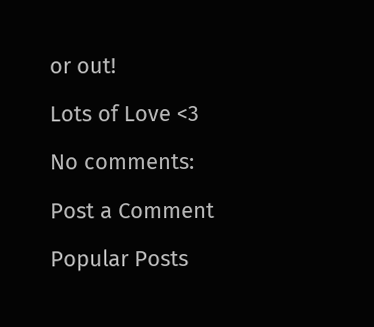or out!

Lots of Love <3

No comments:

Post a Comment

Popular Posts